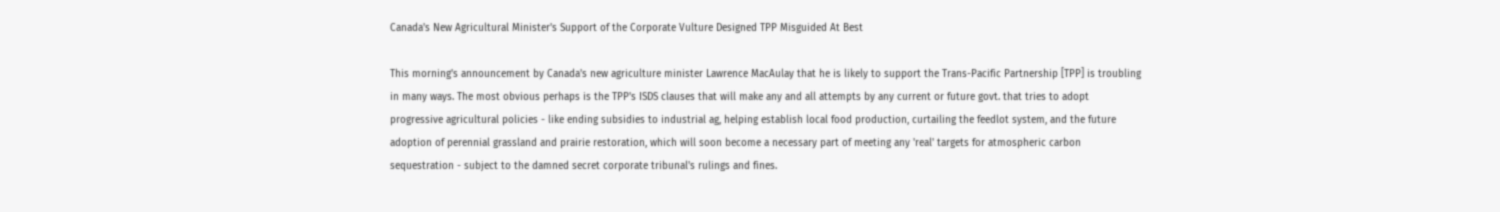Canada's New Agricultural Minister's Support of the Corporate Vulture Designed TPP Misguided At Best

This morning's announcement by Canada's new agriculture minister Lawrence MacAulay that he is likely to support the Trans-Pacific Partnership [TPP] is troubling in many ways. The most obvious perhaps is the TPP's ISDS clauses that will make any and all attempts by any current or future govt. that tries to adopt progressive agricultural policies - like ending subsidies to industrial ag, helping establish local food production, curtailing the feedlot system, and the future adoption of perennial grassland and prairie restoration, which will soon become a necessary part of meeting any 'real' targets for atmospheric carbon sequestration - subject to the damned secret corporate tribunal's rulings and fines.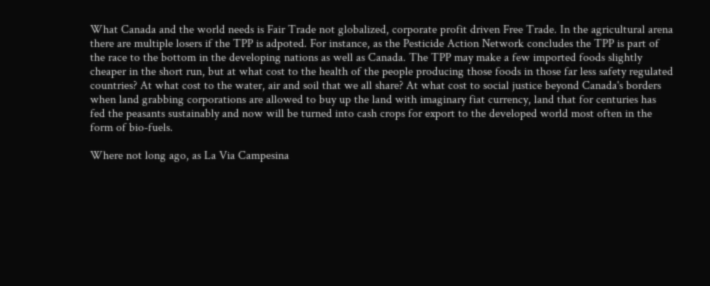What Canada and the world needs is Fair Trade not globalized, corporate profit driven Free Trade. In the agricultural arena there are multiple losers if the TPP is adpoted. For instance, as the Pesticide Action Network concludes the TPP is part of the race to the bottom in the developing nations as well as Canada. The TPP may make a few imported foods slightly cheaper in the short run, but at what cost to the health of the people producing those foods in those far less safety regulated countries? At what cost to the water, air and soil that we all share? At what cost to social justice beyond Canada's borders when land grabbing corporations are allowed to buy up the land with imaginary fiat currency, land that for centuries has fed the peasants sustainably and now will be turned into cash crops for export to the developed world most often in the form of bio-fuels.

Where not long ago, as La Via Campesina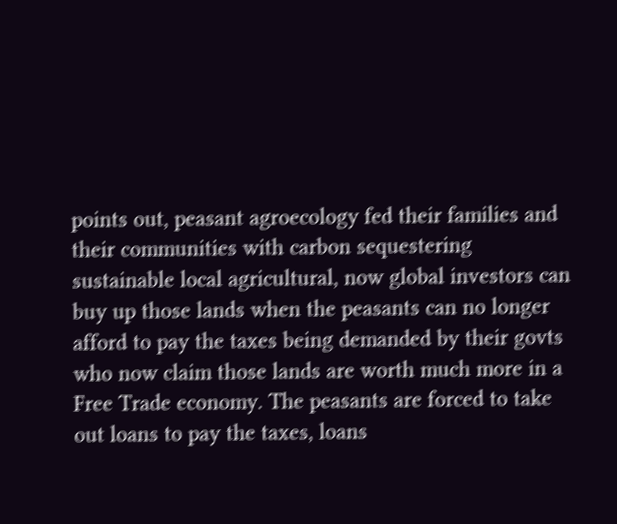points out, peasant agroecology fed their families and their communities with carbon sequestering sustainable local agricultural, now global investors can buy up those lands when the peasants can no longer afford to pay the taxes being demanded by their govts who now claim those lands are worth much more in a Free Trade economy. The peasants are forced to take out loans to pay the taxes, loans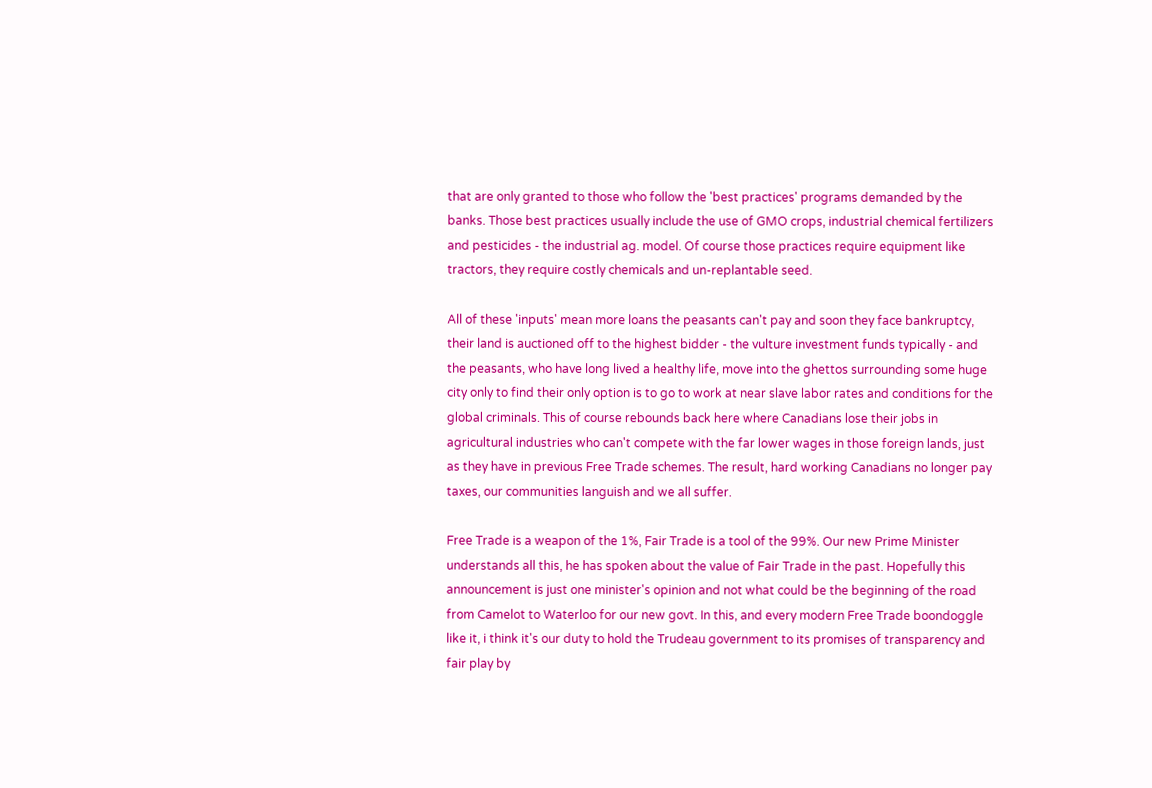that are only granted to those who follow the 'best practices' programs demanded by the banks. Those best practices usually include the use of GMO crops, industrial chemical fertilizers and pesticides - the industrial ag. model. Of course those practices require equipment like tractors, they require costly chemicals and un-replantable seed.

All of these 'inputs' mean more loans the peasants can't pay and soon they face bankruptcy, their land is auctioned off to the highest bidder - the vulture investment funds typically - and the peasants, who have long lived a healthy life, move into the ghettos surrounding some huge city only to find their only option is to go to work at near slave labor rates and conditions for the global criminals. This of course rebounds back here where Canadians lose their jobs in agricultural industries who can't compete with the far lower wages in those foreign lands, just as they have in previous Free Trade schemes. The result, hard working Canadians no longer pay taxes, our communities languish and we all suffer.

Free Trade is a weapon of the 1%, Fair Trade is a tool of the 99%. Our new Prime Minister understands all this, he has spoken about the value of Fair Trade in the past. Hopefully this announcement is just one minister's opinion and not what could be the beginning of the road from Camelot to Waterloo for our new govt. In this, and every modern Free Trade boondoggle like it, i think it's our duty to hold the Trudeau government to its promises of transparency and fair play by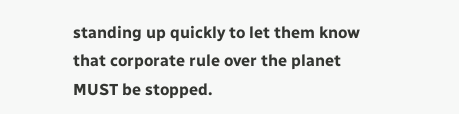standing up quickly to let them know that corporate rule over the planet MUST be stopped.